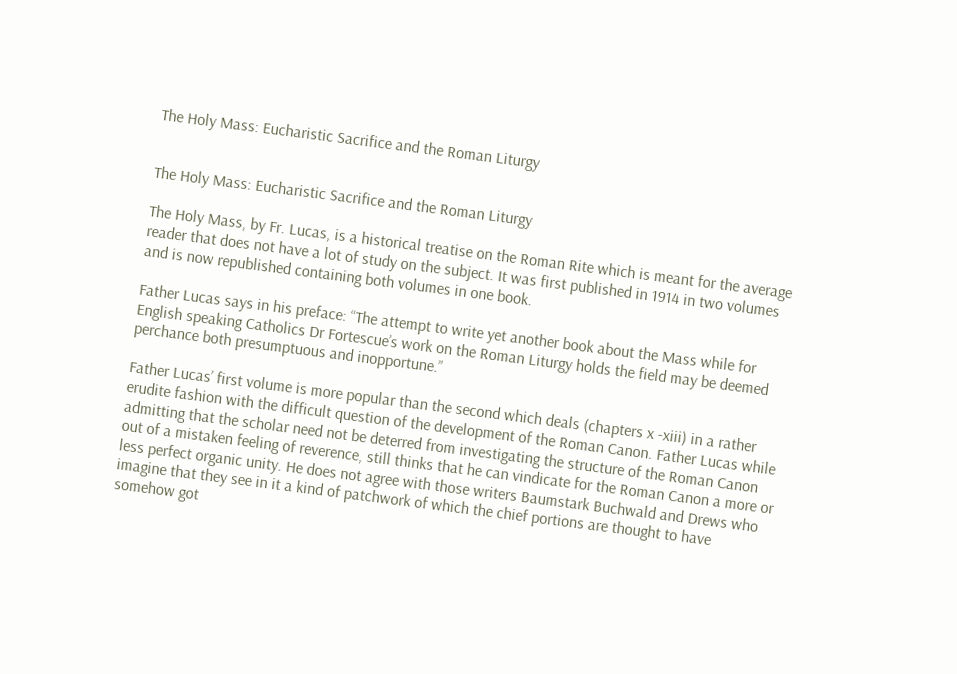The Holy Mass: Eucharistic Sacrifice and the Roman Liturgy


The Holy Mass: Eucharistic Sacrifice and the Roman Liturgy

The Holy Mass, by Fr. Lucas, is a historical treatise on the Roman Rite which is meant for the average reader that does not have a lot of study on the subject. It was first published in 1914 in two volumes and is now republished containing both volumes in one book.

Father Lucas says in his preface: “The attempt to write yet another book about the Mass while for English speaking Catholics Dr Fortescue’s work on the Roman Liturgy holds the field may be deemed perchance both presumptuous and inopportune.”

Father Lucas’ first volume is more popular than the second which deals (chapters x -xiii) in a rather erudite fashion with the difficult question of the development of the Roman Canon. Father Lucas while admitting that the scholar need not be deterred from investigating the structure of the Roman Canon out of a mistaken feeling of reverence, still thinks that he can vindicate for the Roman Canon a more or less perfect organic unity. He does not agree with those writers Baumstark Buchwald and Drews who imagine that they see in it a kind of patchwork of which the chief portions are thought to have somehow got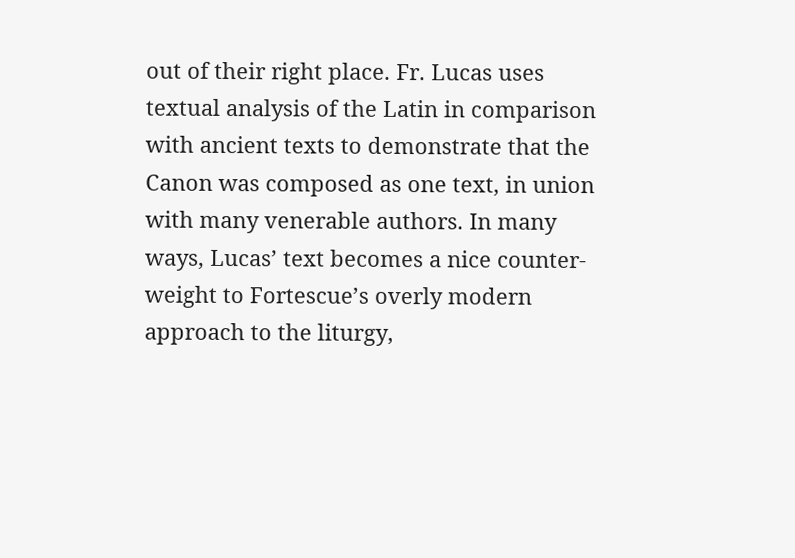out of their right place. Fr. Lucas uses textual analysis of the Latin in comparison with ancient texts to demonstrate that the Canon was composed as one text, in union with many venerable authors. In many ways, Lucas’ text becomes a nice counter-weight to Fortescue’s overly modern approach to the liturgy,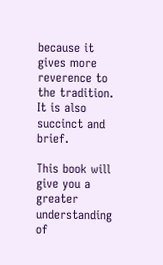because it gives more reverence to the tradition. It is also succinct and brief.

This book will give you a greater understanding of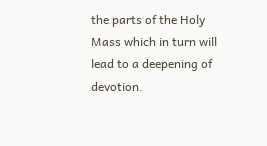the parts of the Holy Mass which in turn will lead to a deepening of devotion.